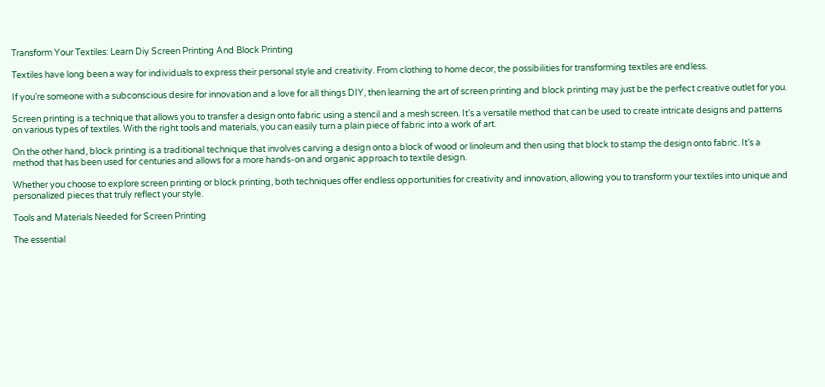Transform Your Textiles: Learn Diy Screen Printing And Block Printing

Textiles have long been a way for individuals to express their personal style and creativity. From clothing to home decor, the possibilities for transforming textiles are endless.

If you’re someone with a subconscious desire for innovation and a love for all things DIY, then learning the art of screen printing and block printing may just be the perfect creative outlet for you.

Screen printing is a technique that allows you to transfer a design onto fabric using a stencil and a mesh screen. It’s a versatile method that can be used to create intricate designs and patterns on various types of textiles. With the right tools and materials, you can easily turn a plain piece of fabric into a work of art.

On the other hand, block printing is a traditional technique that involves carving a design onto a block of wood or linoleum and then using that block to stamp the design onto fabric. It’s a method that has been used for centuries and allows for a more hands-on and organic approach to textile design.

Whether you choose to explore screen printing or block printing, both techniques offer endless opportunities for creativity and innovation, allowing you to transform your textiles into unique and personalized pieces that truly reflect your style.

Tools and Materials Needed for Screen Printing

The essential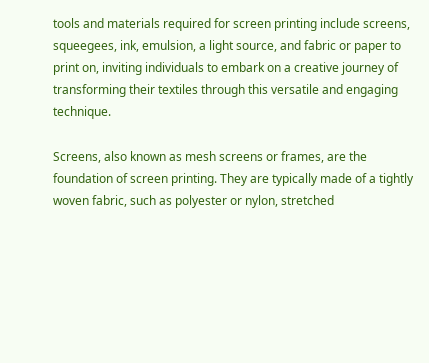tools and materials required for screen printing include screens, squeegees, ink, emulsion, a light source, and fabric or paper to print on, inviting individuals to embark on a creative journey of transforming their textiles through this versatile and engaging technique.

Screens, also known as mesh screens or frames, are the foundation of screen printing. They are typically made of a tightly woven fabric, such as polyester or nylon, stretched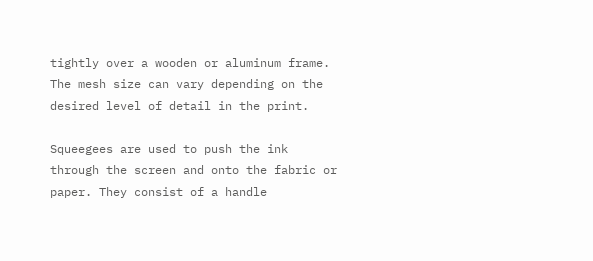tightly over a wooden or aluminum frame. The mesh size can vary depending on the desired level of detail in the print.

Squeegees are used to push the ink through the screen and onto the fabric or paper. They consist of a handle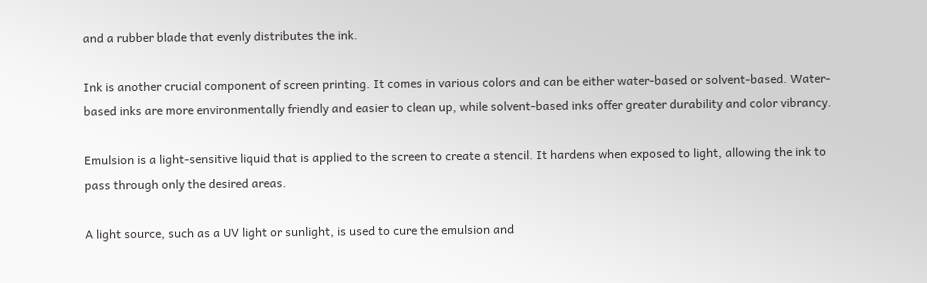and a rubber blade that evenly distributes the ink.

Ink is another crucial component of screen printing. It comes in various colors and can be either water-based or solvent-based. Water-based inks are more environmentally friendly and easier to clean up, while solvent-based inks offer greater durability and color vibrancy.

Emulsion is a light-sensitive liquid that is applied to the screen to create a stencil. It hardens when exposed to light, allowing the ink to pass through only the desired areas.

A light source, such as a UV light or sunlight, is used to cure the emulsion and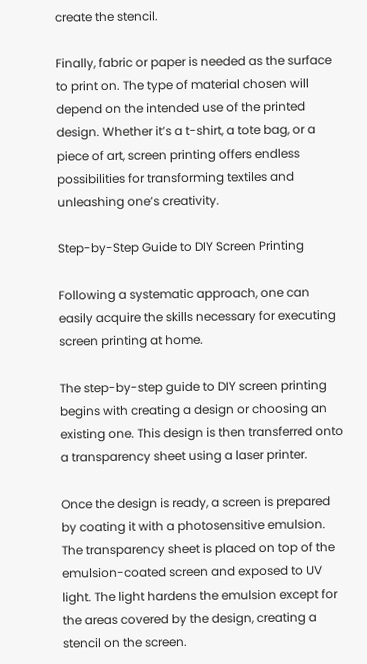create the stencil.

Finally, fabric or paper is needed as the surface to print on. The type of material chosen will depend on the intended use of the printed design. Whether it’s a t-shirt, a tote bag, or a piece of art, screen printing offers endless possibilities for transforming textiles and unleashing one’s creativity.

Step-by-Step Guide to DIY Screen Printing

Following a systematic approach, one can easily acquire the skills necessary for executing screen printing at home.

The step-by-step guide to DIY screen printing begins with creating a design or choosing an existing one. This design is then transferred onto a transparency sheet using a laser printer.

Once the design is ready, a screen is prepared by coating it with a photosensitive emulsion. The transparency sheet is placed on top of the emulsion-coated screen and exposed to UV light. The light hardens the emulsion except for the areas covered by the design, creating a stencil on the screen.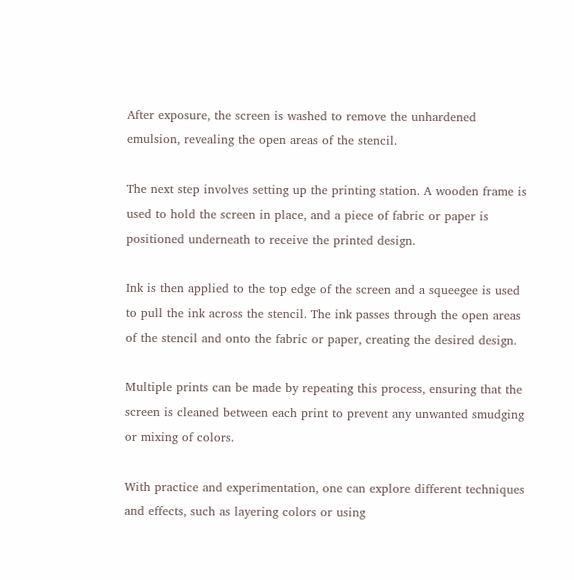After exposure, the screen is washed to remove the unhardened emulsion, revealing the open areas of the stencil.

The next step involves setting up the printing station. A wooden frame is used to hold the screen in place, and a piece of fabric or paper is positioned underneath to receive the printed design.

Ink is then applied to the top edge of the screen and a squeegee is used to pull the ink across the stencil. The ink passes through the open areas of the stencil and onto the fabric or paper, creating the desired design.

Multiple prints can be made by repeating this process, ensuring that the screen is cleaned between each print to prevent any unwanted smudging or mixing of colors.

With practice and experimentation, one can explore different techniques and effects, such as layering colors or using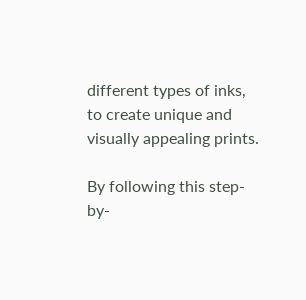different types of inks, to create unique and visually appealing prints.

By following this step-by-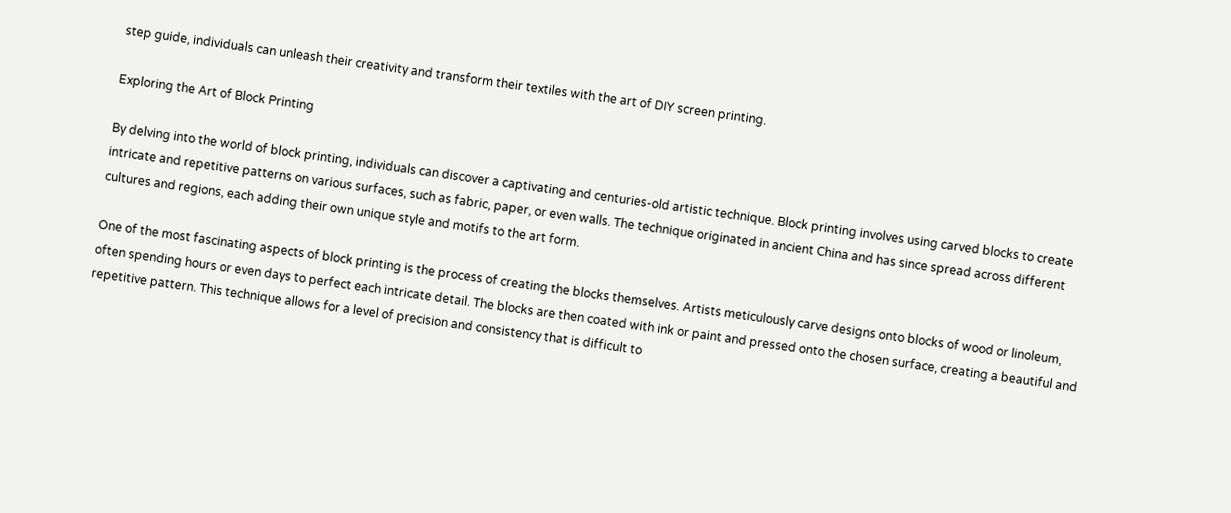step guide, individuals can unleash their creativity and transform their textiles with the art of DIY screen printing.

Exploring the Art of Block Printing

By delving into the world of block printing, individuals can discover a captivating and centuries-old artistic technique. Block printing involves using carved blocks to create intricate and repetitive patterns on various surfaces, such as fabric, paper, or even walls. The technique originated in ancient China and has since spread across different cultures and regions, each adding their own unique style and motifs to the art form.

One of the most fascinating aspects of block printing is the process of creating the blocks themselves. Artists meticulously carve designs onto blocks of wood or linoleum, often spending hours or even days to perfect each intricate detail. The blocks are then coated with ink or paint and pressed onto the chosen surface, creating a beautiful and repetitive pattern. This technique allows for a level of precision and consistency that is difficult to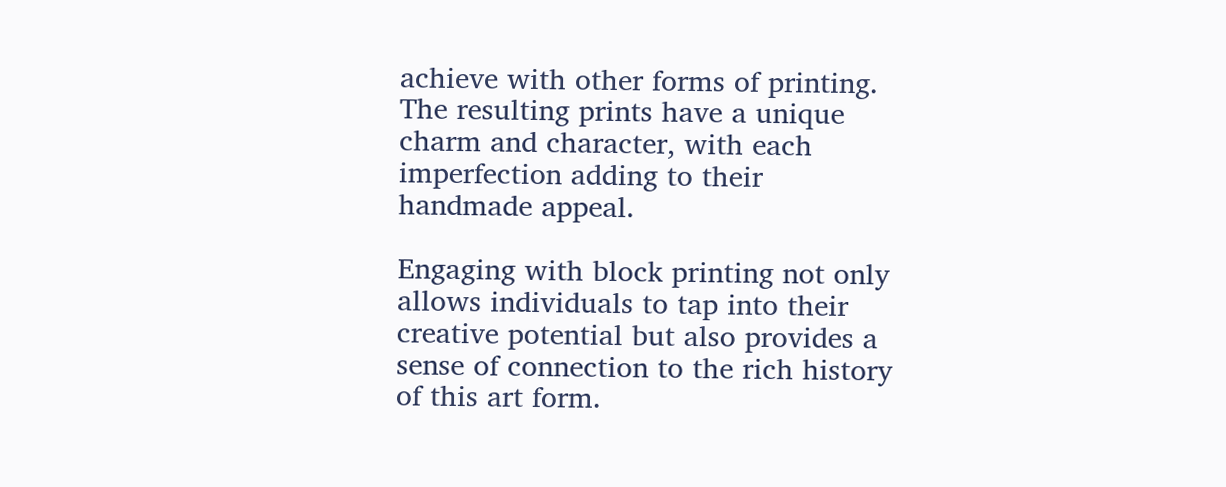achieve with other forms of printing. The resulting prints have a unique charm and character, with each imperfection adding to their handmade appeal.

Engaging with block printing not only allows individuals to tap into their creative potential but also provides a sense of connection to the rich history of this art form.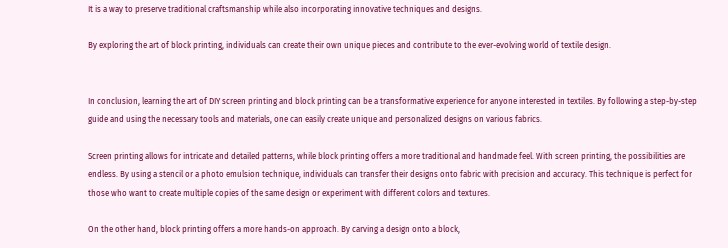It is a way to preserve traditional craftsmanship while also incorporating innovative techniques and designs.

By exploring the art of block printing, individuals can create their own unique pieces and contribute to the ever-evolving world of textile design.


In conclusion, learning the art of DIY screen printing and block printing can be a transformative experience for anyone interested in textiles. By following a step-by-step guide and using the necessary tools and materials, one can easily create unique and personalized designs on various fabrics.

Screen printing allows for intricate and detailed patterns, while block printing offers a more traditional and handmade feel. With screen printing, the possibilities are endless. By using a stencil or a photo emulsion technique, individuals can transfer their designs onto fabric with precision and accuracy. This technique is perfect for those who want to create multiple copies of the same design or experiment with different colors and textures.

On the other hand, block printing offers a more hands-on approach. By carving a design onto a block,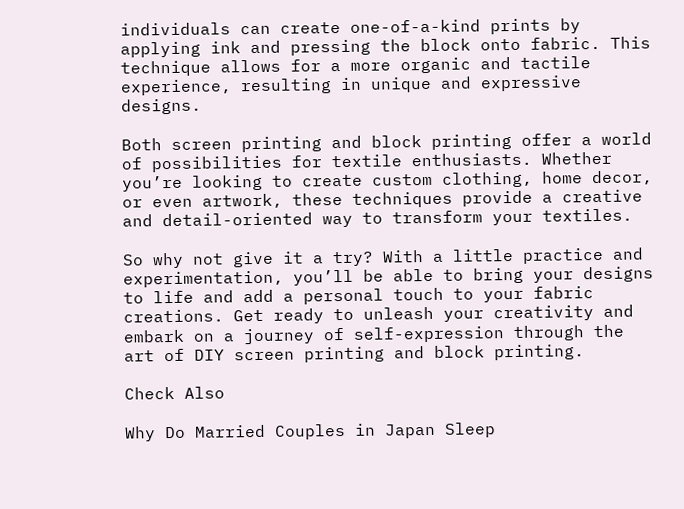individuals can create one-of-a-kind prints by applying ink and pressing the block onto fabric. This technique allows for a more organic and tactile experience, resulting in unique and expressive designs.

Both screen printing and block printing offer a world of possibilities for textile enthusiasts. Whether you’re looking to create custom clothing, home decor, or even artwork, these techniques provide a creative and detail-oriented way to transform your textiles.

So why not give it a try? With a little practice and experimentation, you’ll be able to bring your designs to life and add a personal touch to your fabric creations. Get ready to unleash your creativity and embark on a journey of self-expression through the art of DIY screen printing and block printing.

Check Also

Why Do Married Couples in Japan Sleep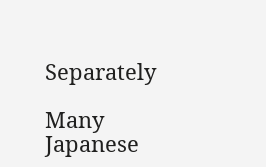Separately

Many Japanese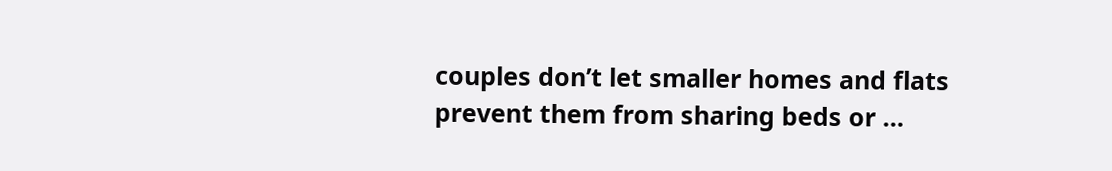couples don’t let smaller homes and flats prevent them from sharing beds or …